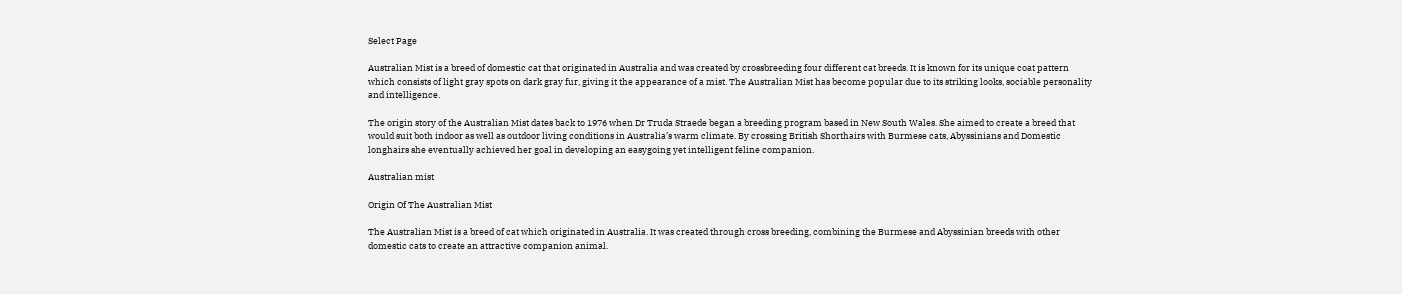Select Page

Australian Mist is a breed of domestic cat that originated in Australia and was created by crossbreeding four different cat breeds. It is known for its unique coat pattern which consists of light gray spots on dark gray fur, giving it the appearance of a mist. The Australian Mist has become popular due to its striking looks, sociable personality and intelligence.

The origin story of the Australian Mist dates back to 1976 when Dr Truda Straede began a breeding program based in New South Wales. She aimed to create a breed that would suit both indoor as well as outdoor living conditions in Australia’s warm climate. By crossing British Shorthairs with Burmese cats, Abyssinians and Domestic longhairs she eventually achieved her goal in developing an easygoing yet intelligent feline companion.

Australian mist

Origin Of The Australian Mist

The Australian Mist is a breed of cat which originated in Australia. It was created through cross breeding, combining the Burmese and Abyssinian breeds with other domestic cats to create an attractive companion animal.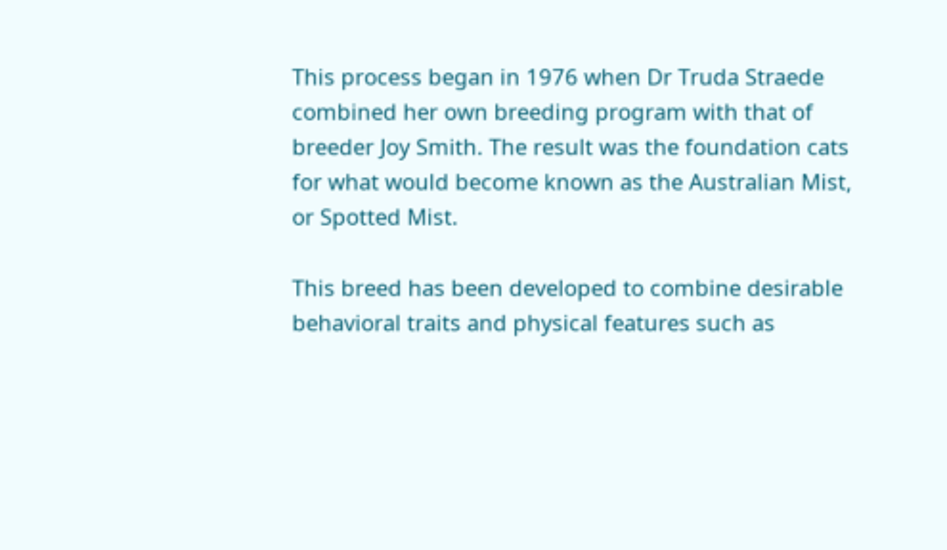This process began in 1976 when Dr Truda Straede combined her own breeding program with that of breeder Joy Smith. The result was the foundation cats for what would become known as the Australian Mist, or Spotted Mist.

This breed has been developed to combine desirable behavioral traits and physical features such as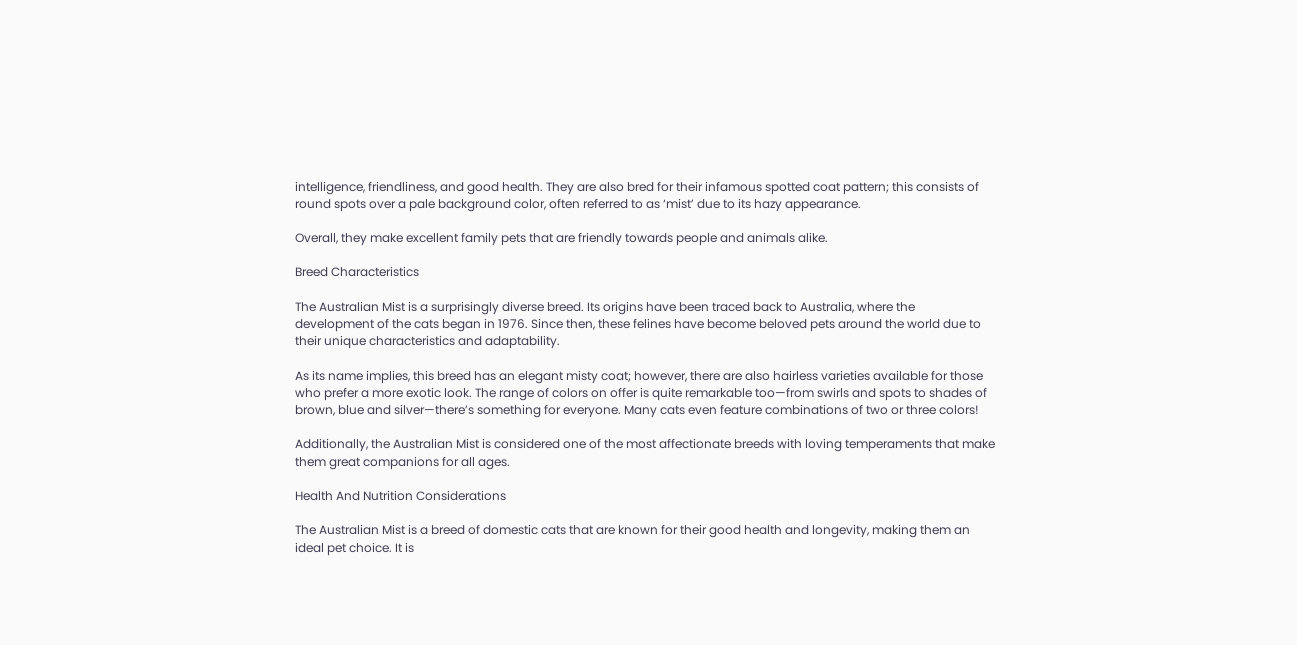intelligence, friendliness, and good health. They are also bred for their infamous spotted coat pattern; this consists of round spots over a pale background color, often referred to as ‘mist’ due to its hazy appearance.

Overall, they make excellent family pets that are friendly towards people and animals alike.

Breed Characteristics

The Australian Mist is a surprisingly diverse breed. Its origins have been traced back to Australia, where the development of the cats began in 1976. Since then, these felines have become beloved pets around the world due to their unique characteristics and adaptability.

As its name implies, this breed has an elegant misty coat; however, there are also hairless varieties available for those who prefer a more exotic look. The range of colors on offer is quite remarkable too—from swirls and spots to shades of brown, blue and silver—there’s something for everyone. Many cats even feature combinations of two or three colors!

Additionally, the Australian Mist is considered one of the most affectionate breeds with loving temperaments that make them great companions for all ages.

Health And Nutrition Considerations

The Australian Mist is a breed of domestic cats that are known for their good health and longevity, making them an ideal pet choice. It is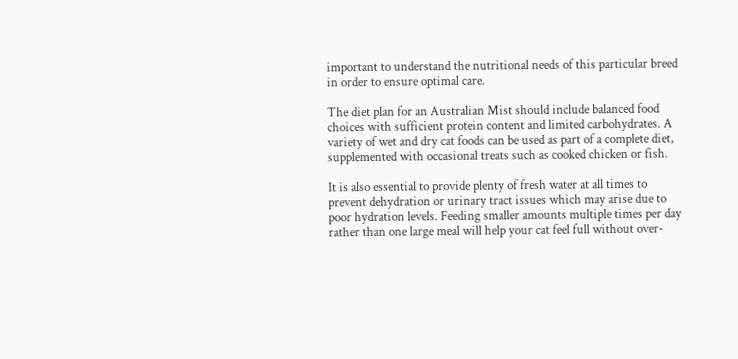important to understand the nutritional needs of this particular breed in order to ensure optimal care.

The diet plan for an Australian Mist should include balanced food choices with sufficient protein content and limited carbohydrates. A variety of wet and dry cat foods can be used as part of a complete diet, supplemented with occasional treats such as cooked chicken or fish.

It is also essential to provide plenty of fresh water at all times to prevent dehydration or urinary tract issues which may arise due to poor hydration levels. Feeding smaller amounts multiple times per day rather than one large meal will help your cat feel full without over-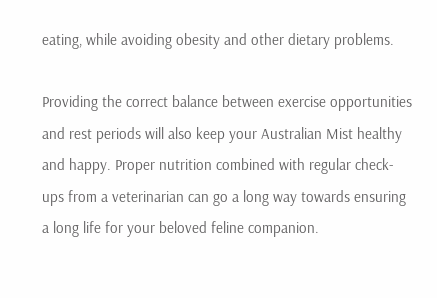eating, while avoiding obesity and other dietary problems.

Providing the correct balance between exercise opportunities and rest periods will also keep your Australian Mist healthy and happy. Proper nutrition combined with regular check-ups from a veterinarian can go a long way towards ensuring a long life for your beloved feline companion.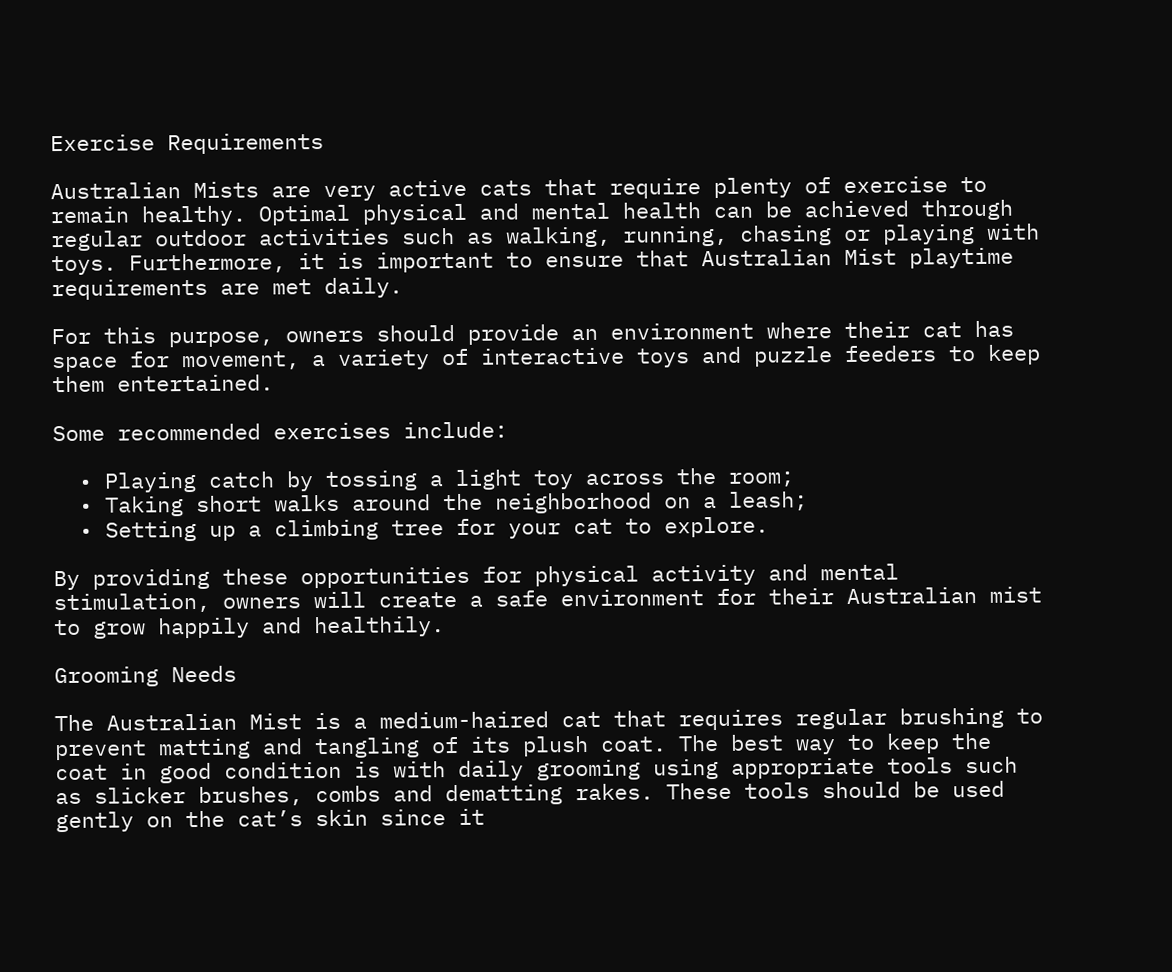Exercise Requirements

Australian Mists are very active cats that require plenty of exercise to remain healthy. Optimal physical and mental health can be achieved through regular outdoor activities such as walking, running, chasing or playing with toys. Furthermore, it is important to ensure that Australian Mist playtime requirements are met daily.

For this purpose, owners should provide an environment where their cat has space for movement, a variety of interactive toys and puzzle feeders to keep them entertained.

Some recommended exercises include:

  • Playing catch by tossing a light toy across the room;
  • Taking short walks around the neighborhood on a leash;
  • Setting up a climbing tree for your cat to explore.

By providing these opportunities for physical activity and mental stimulation, owners will create a safe environment for their Australian mist to grow happily and healthily.

Grooming Needs

The Australian Mist is a medium-haired cat that requires regular brushing to prevent matting and tangling of its plush coat. The best way to keep the coat in good condition is with daily grooming using appropriate tools such as slicker brushes, combs and dematting rakes. These tools should be used gently on the cat’s skin since it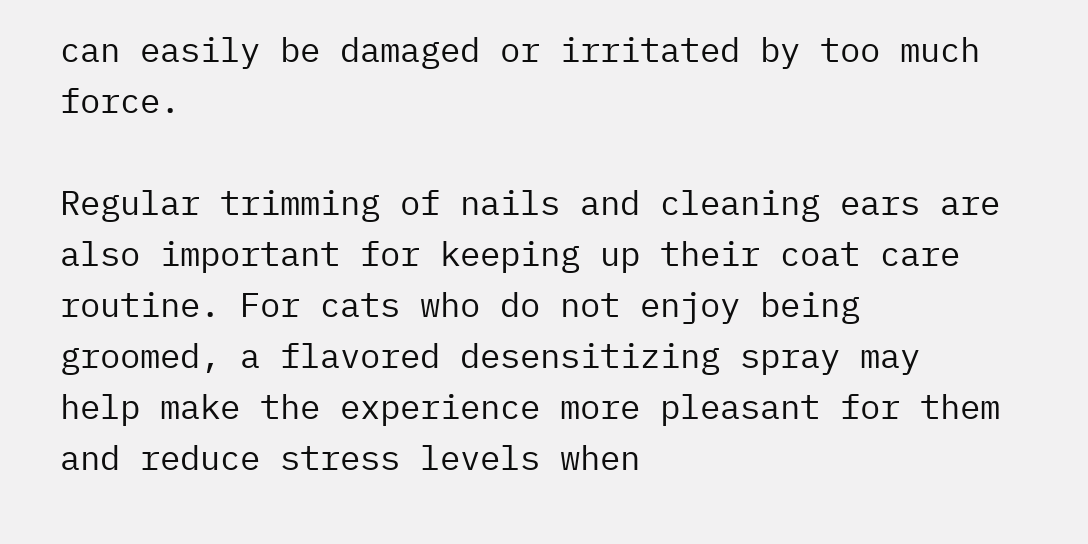can easily be damaged or irritated by too much force.

Regular trimming of nails and cleaning ears are also important for keeping up their coat care routine. For cats who do not enjoy being groomed, a flavored desensitizing spray may help make the experience more pleasant for them and reduce stress levels when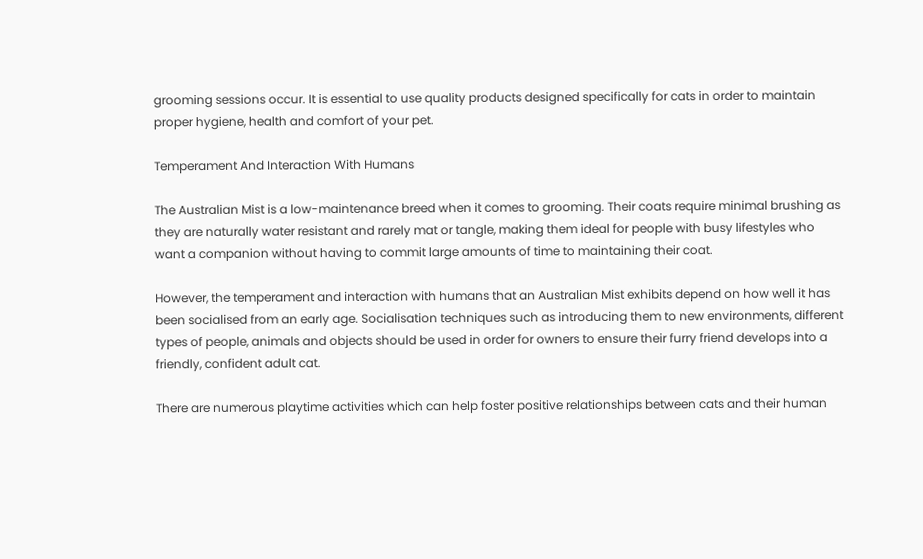grooming sessions occur. It is essential to use quality products designed specifically for cats in order to maintain proper hygiene, health and comfort of your pet.

Temperament And Interaction With Humans

The Australian Mist is a low-maintenance breed when it comes to grooming. Their coats require minimal brushing as they are naturally water resistant and rarely mat or tangle, making them ideal for people with busy lifestyles who want a companion without having to commit large amounts of time to maintaining their coat.

However, the temperament and interaction with humans that an Australian Mist exhibits depend on how well it has been socialised from an early age. Socialisation techniques such as introducing them to new environments, different types of people, animals and objects should be used in order for owners to ensure their furry friend develops into a friendly, confident adult cat.

There are numerous playtime activities which can help foster positive relationships between cats and their human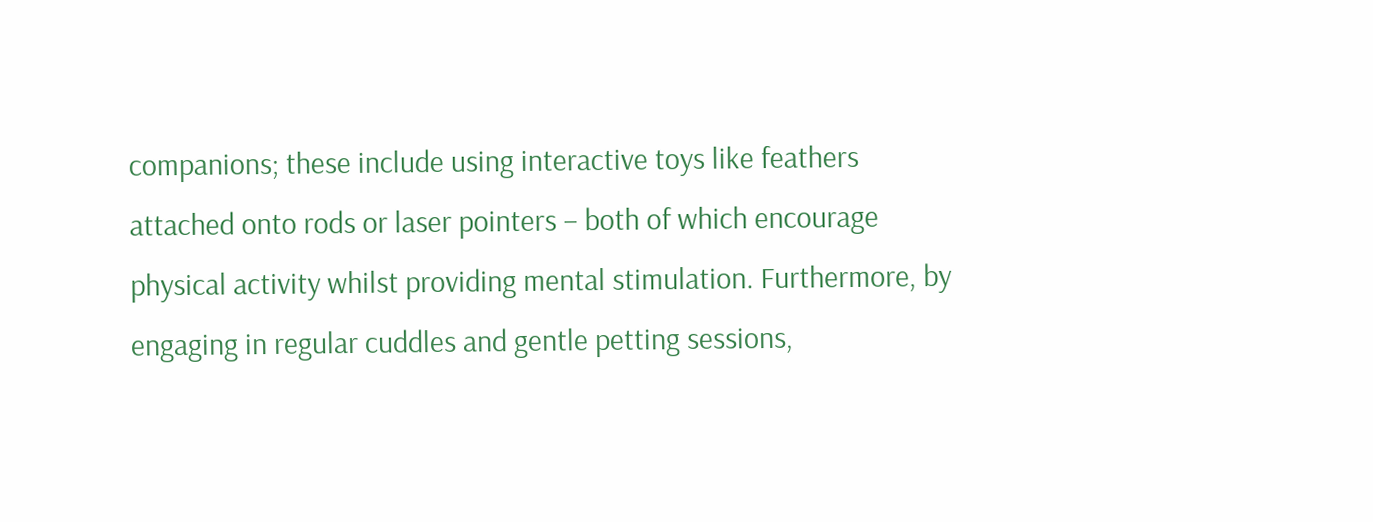companions; these include using interactive toys like feathers attached onto rods or laser pointers – both of which encourage physical activity whilst providing mental stimulation. Furthermore, by engaging in regular cuddles and gentle petting sessions,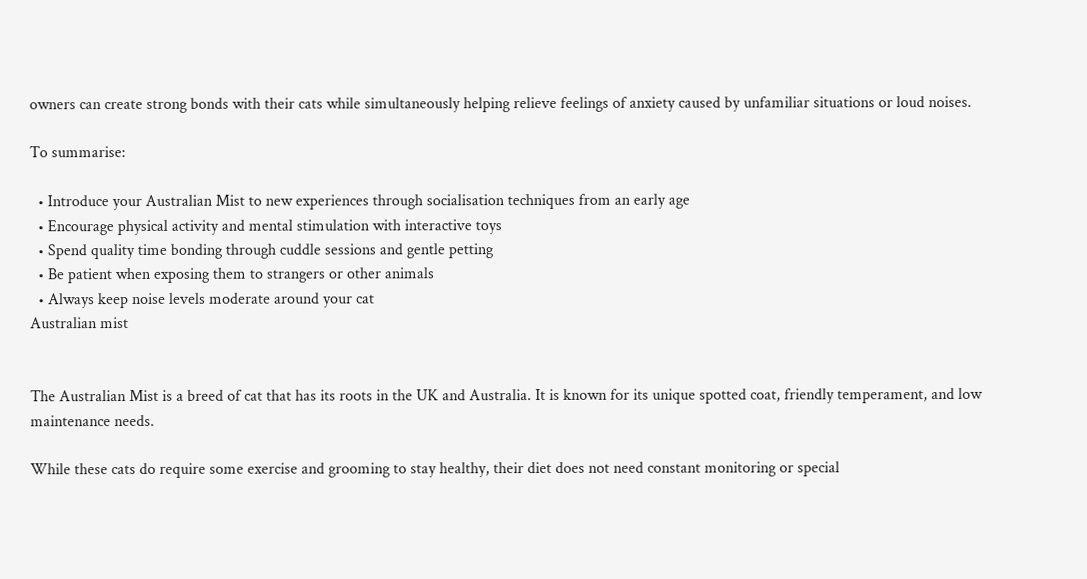owners can create strong bonds with their cats while simultaneously helping relieve feelings of anxiety caused by unfamiliar situations or loud noises.

To summarise:

  • Introduce your Australian Mist to new experiences through socialisation techniques from an early age
  • Encourage physical activity and mental stimulation with interactive toys
  • Spend quality time bonding through cuddle sessions and gentle petting
  • Be patient when exposing them to strangers or other animals
  • Always keep noise levels moderate around your cat
Australian mist


The Australian Mist is a breed of cat that has its roots in the UK and Australia. It is known for its unique spotted coat, friendly temperament, and low maintenance needs.

While these cats do require some exercise and grooming to stay healthy, their diet does not need constant monitoring or special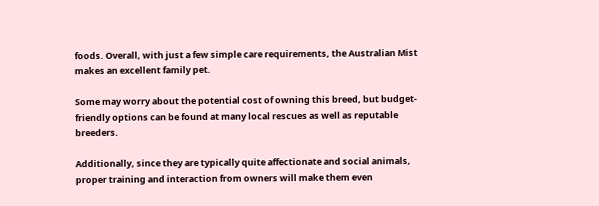foods. Overall, with just a few simple care requirements, the Australian Mist makes an excellent family pet.

Some may worry about the potential cost of owning this breed, but budget-friendly options can be found at many local rescues as well as reputable breeders.

Additionally, since they are typically quite affectionate and social animals, proper training and interaction from owners will make them even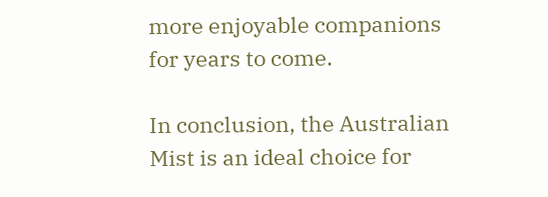more enjoyable companions for years to come.

In conclusion, the Australian Mist is an ideal choice for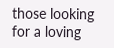those looking for a loving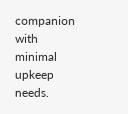companion with minimal upkeep needs.